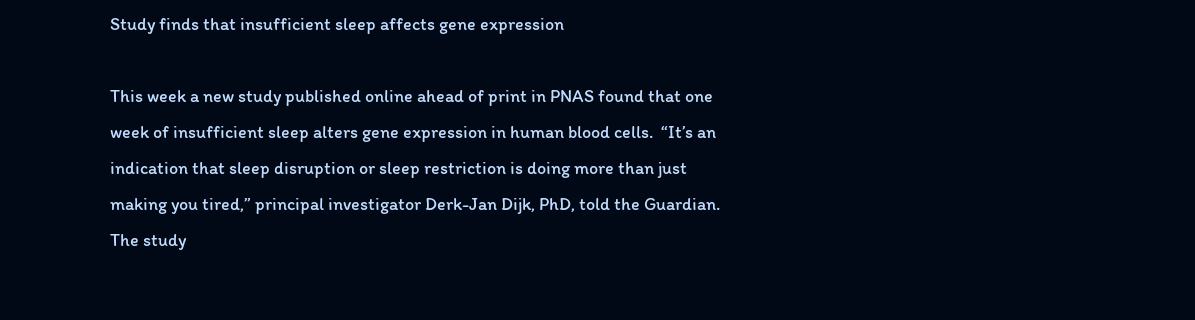Study finds that insufficient sleep affects gene expression

This week a new study published online ahead of print in PNAS found that one week of insufficient sleep alters gene expression in human blood cells.  “It’s an indication that sleep disruption or sleep restriction is doing more than just making you tired,” principal investigator Derk-Jan Dijk, PhD, told the Guardian. The study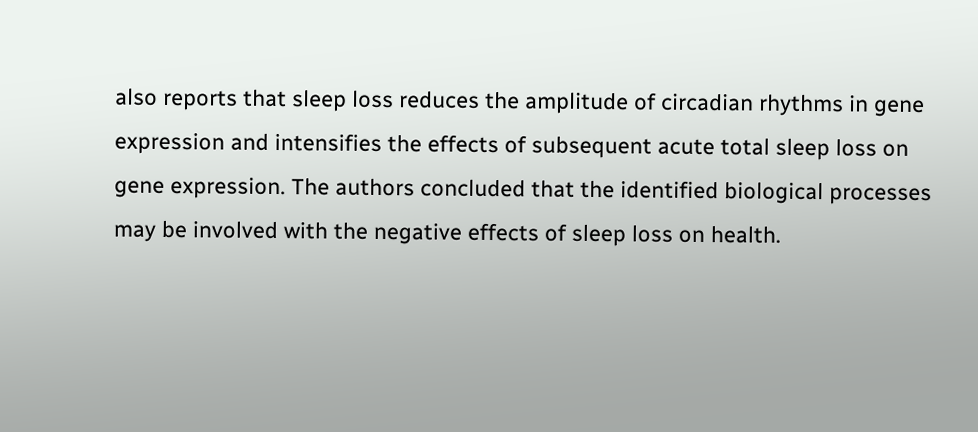also reports that sleep loss reduces the amplitude of circadian rhythms in gene expression and intensifies the effects of subsequent acute total sleep loss on gene expression. The authors concluded that the identified biological processes may be involved with the negative effects of sleep loss on health.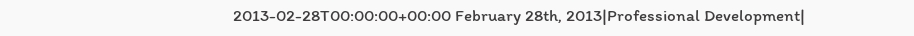2013-02-28T00:00:00+00:00 February 28th, 2013|Professional Development|